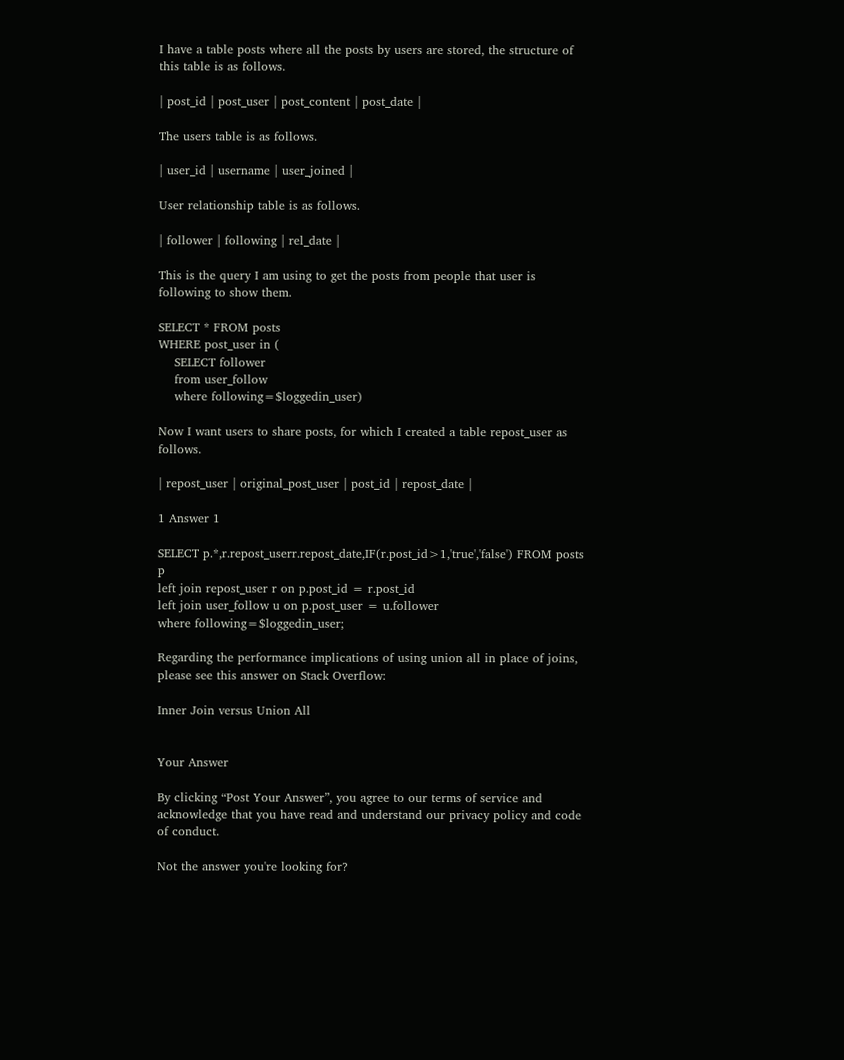I have a table posts where all the posts by users are stored, the structure of this table is as follows.

| post_id | post_user | post_content | post_date |

The users table is as follows.

| user_id | username | user_joined |

User relationship table is as follows.

| follower | following | rel_date |

This is the query I am using to get the posts from people that user is following to show them.

SELECT * FROM posts
WHERE post_user in (
    SELECT follower
    from user_follow
    where following=$loggedin_user)

Now I want users to share posts, for which I created a table repost_user as follows.

| repost_user | original_post_user | post_id | repost_date |

1 Answer 1

SELECT p.*,r.repost_userr.repost_date,IF(r.post_id>1,'true','false') FROM posts p
left join repost_user r on p.post_id = r.post_id
left join user_follow u on p.post_user = u.follower
where following=$loggedin_user;

Regarding the performance implications of using union all in place of joins, please see this answer on Stack Overflow:

Inner Join versus Union All


Your Answer

By clicking “Post Your Answer”, you agree to our terms of service and acknowledge that you have read and understand our privacy policy and code of conduct.

Not the answer you're looking for?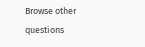Browse other questions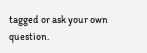tagged or ask your own question.